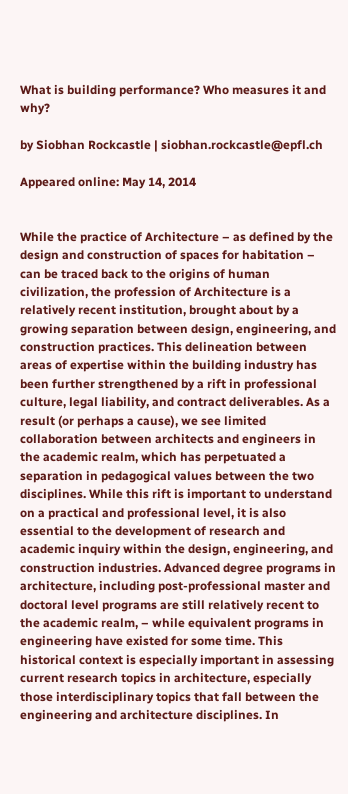What is building performance? Who measures it and why?

by Siobhan Rockcastle | siobhan.rockcastle@epfl.ch

Appeared online: May 14, 2014


While the practice of Architecture – as defined by the design and construction of spaces for habitation – can be traced back to the origins of human civilization, the profession of Architecture is a relatively recent institution, brought about by a growing separation between design, engineering, and construction practices. This delineation between areas of expertise within the building industry has been further strengthened by a rift in professional culture, legal liability, and contract deliverables. As a result (or perhaps a cause), we see limited collaboration between architects and engineers in the academic realm, which has perpetuated a separation in pedagogical values between the two disciplines. While this rift is important to understand on a practical and professional level, it is also essential to the development of research and academic inquiry within the design, engineering, and construction industries. Advanced degree programs in architecture, including post-professional master and doctoral level programs are still relatively recent to the academic realm, – while equivalent programs in engineering have existed for some time. This historical context is especially important in assessing current research topics in architecture, especially those interdisciplinary topics that fall between the engineering and architecture disciplines. In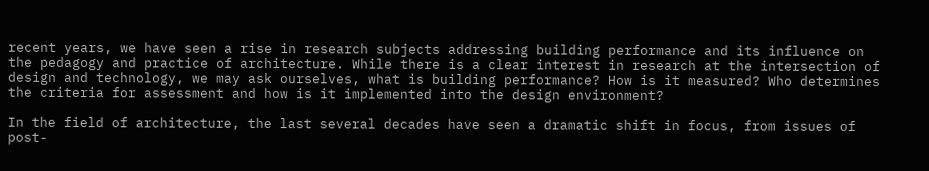recent years, we have seen a rise in research subjects addressing building performance and its influence on the pedagogy and practice of architecture. While there is a clear interest in research at the intersection of design and technology, we may ask ourselves, what is building performance? How is it measured? Who determines the criteria for assessment and how is it implemented into the design environment?

In the field of architecture, the last several decades have seen a dramatic shift in focus, from issues of post-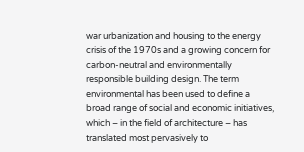war urbanization and housing to the energy crisis of the 1970s and a growing concern for carbon-neutral and environmentally responsible building design. The term environmental has been used to define a broad range of social and economic initiatives, which – in the field of architecture – has translated most pervasively to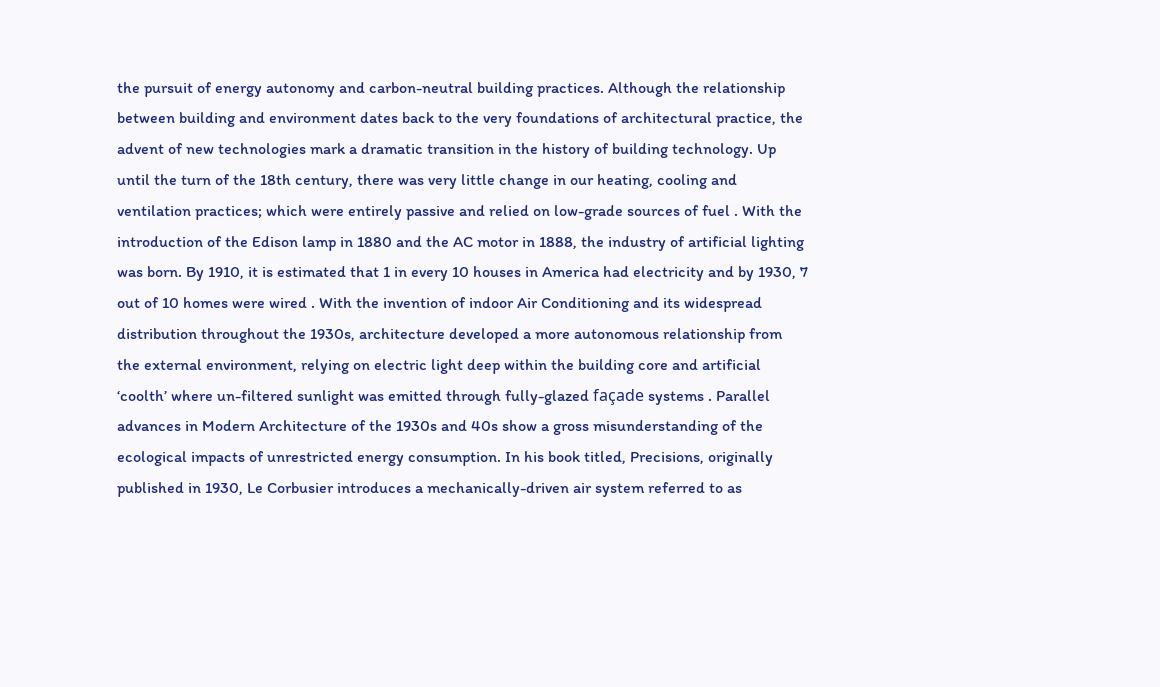the pursuit of energy autonomy and carbon-neutral building practices. Although the relationship between building and environment dates back to the very foundations of architectural practice, the advent of new technologies mark a dramatic transition in the history of building technology. Up until the turn of the 18th century, there was very little change in our heating, cooling and ventilation practices; which were entirely passive and relied on low-grade sources of fuel . With the introduction of the Edison lamp in 1880 and the AC motor in 1888, the industry of artificial lighting was born. By 1910, it is estimated that 1 in every 10 houses in America had electricity and by 1930, 7 out of 10 homes were wired . With the invention of indoor Air Conditioning and its widespread distribution throughout the 1930s, architecture developed a more autonomous relationship from the external environment, relying on electric light deep within the building core and artificial ‘coolth’ where un-filtered sunlight was emitted through fully-glazed façade systems . Parallel advances in Modern Architecture of the 1930s and 40s show a gross misunderstanding of the ecological impacts of unrestricted energy consumption. In his book titled, Precisions, originally published in 1930, Le Corbusier introduces a mechanically-driven air system referred to as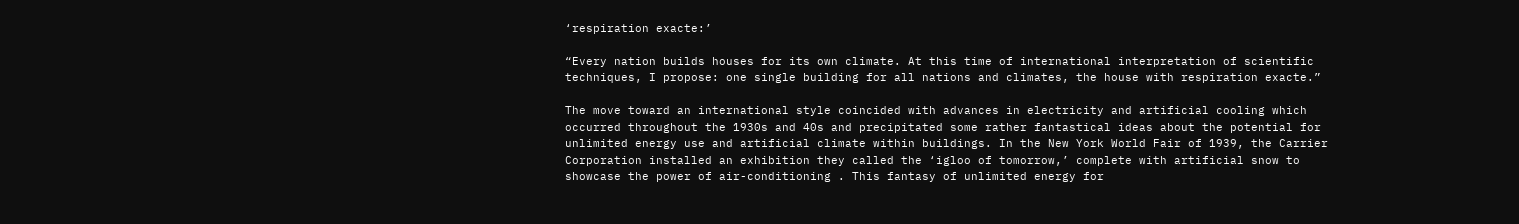‘respiration exacte:’

“Every nation builds houses for its own climate. At this time of international interpretation of scientific techniques, I propose: one single building for all nations and climates, the house with respiration exacte.”

The move toward an international style coincided with advances in electricity and artificial cooling which occurred throughout the 1930s and 40s and precipitated some rather fantastical ideas about the potential for unlimited energy use and artificial climate within buildings. In the New York World Fair of 1939, the Carrier Corporation installed an exhibition they called the ‘igloo of tomorrow,’ complete with artificial snow to showcase the power of air-conditioning . This fantasy of unlimited energy for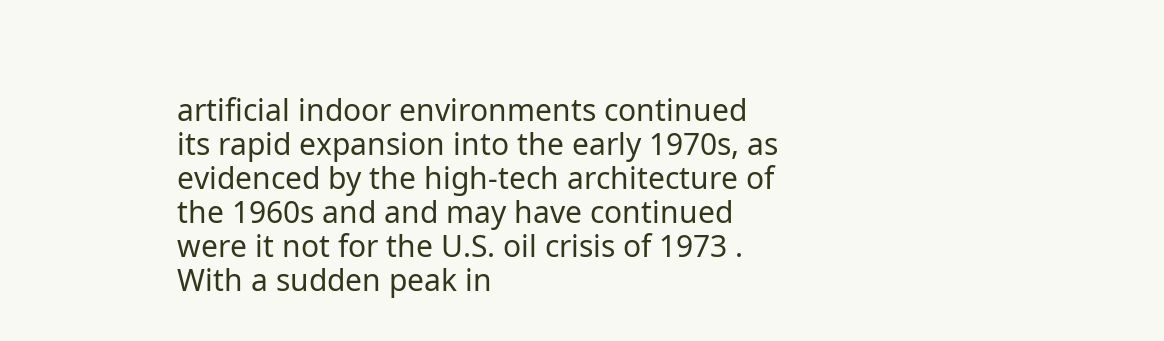artificial indoor environments continued its rapid expansion into the early 1970s, as evidenced by the high-tech architecture of the 1960s and and may have continued were it not for the U.S. oil crisis of 1973 . With a sudden peak in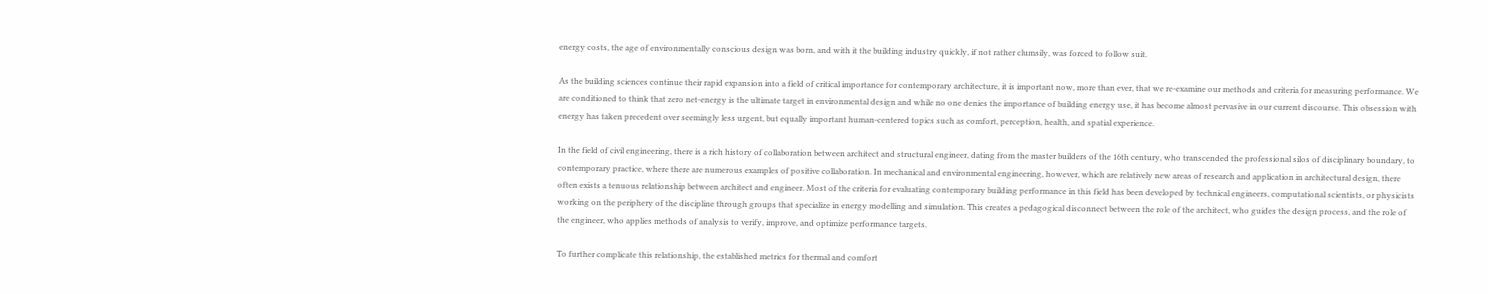energy costs, the age of environmentally conscious design was born, and with it the building industry quickly, if not rather clumsily, was forced to follow suit.

As the building sciences continue their rapid expansion into a field of critical importance for contemporary architecture, it is important now, more than ever, that we re-examine our methods and criteria for measuring performance. We are conditioned to think that zero net-energy is the ultimate target in environmental design and while no one denies the importance of building energy use, it has become almost pervasive in our current discourse. This obsession with energy has taken precedent over seemingly less urgent, but equally important human-centered topics such as comfort, perception, health, and spatial experience.

In the field of civil engineering, there is a rich history of collaboration between architect and structural engineer, dating from the master builders of the 16th century, who transcended the professional silos of disciplinary boundary, to contemporary practice, where there are numerous examples of positive collaboration. In mechanical and environmental engineering, however, which are relatively new areas of research and application in architectural design, there often exists a tenuous relationship between architect and engineer. Most of the criteria for evaluating contemporary building performance in this field has been developed by technical engineers, computational scientists, or physicists working on the periphery of the discipline through groups that specialize in energy modelling and simulation. This creates a pedagogical disconnect between the role of the architect, who guides the design process, and the role of the engineer, who applies methods of analysis to verify, improve, and optimize performance targets.

To further complicate this relationship, the established metrics for thermal and comfort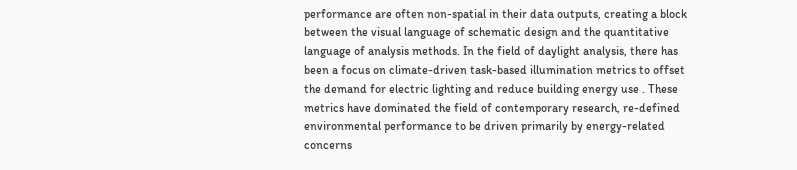performance are often non-spatial in their data outputs, creating a block between the visual language of schematic design and the quantitative language of analysis methods. In the field of daylight analysis, there has been a focus on climate-driven task-based illumination metrics to offset the demand for electric lighting and reduce building energy use . These metrics have dominated the field of contemporary research, re-defined environmental performance to be driven primarily by energy-related concerns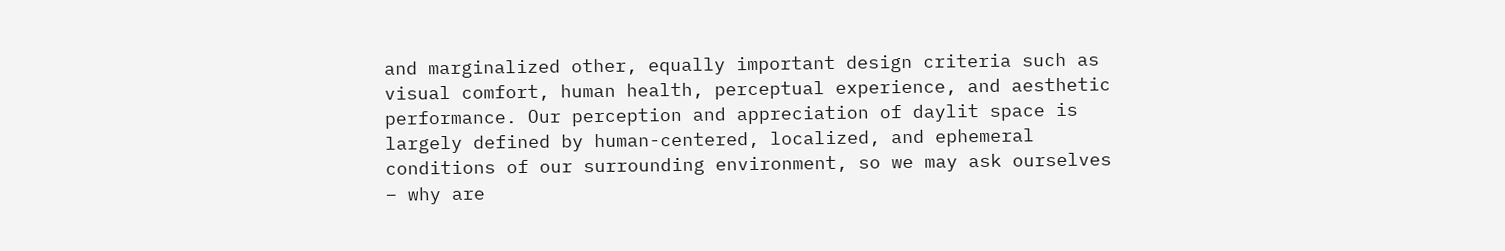and marginalized other, equally important design criteria such as visual comfort, human health, perceptual experience, and aesthetic performance. Our perception and appreciation of daylit space is largely defined by human-centered, localized, and ephemeral conditions of our surrounding environment, so we may ask ourselves – why are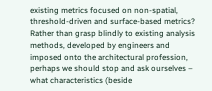existing metrics focused on non-spatial, threshold-driven and surface-based metrics? Rather than grasp blindly to existing analysis methods, developed by engineers and imposed onto the architectural profession, perhaps we should stop and ask ourselves – what characteristics (beside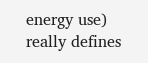energy use) really defines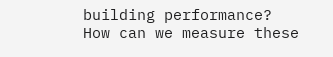building performance? How can we measure these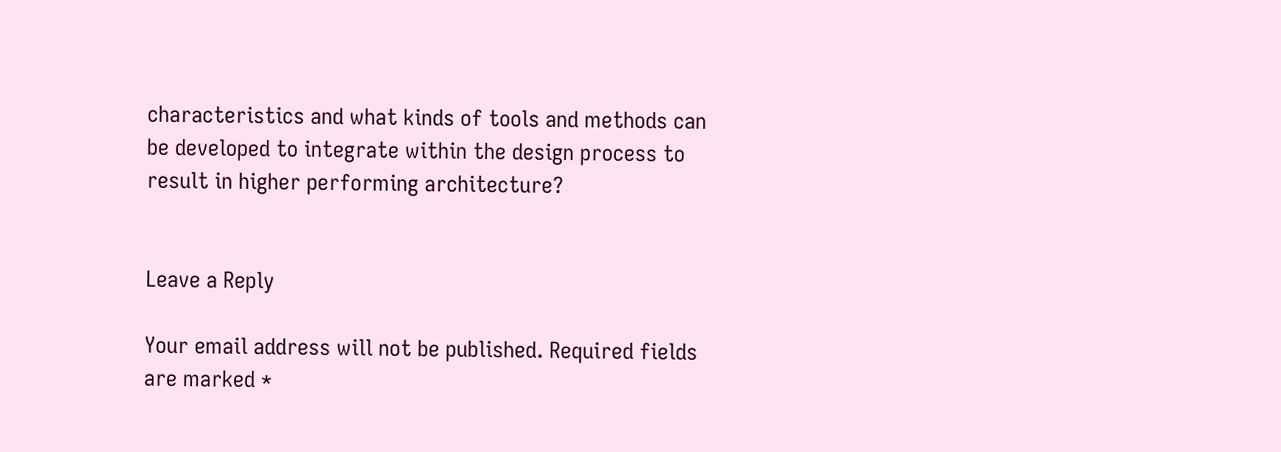characteristics and what kinds of tools and methods can be developed to integrate within the design process to result in higher performing architecture?


Leave a Reply

Your email address will not be published. Required fields are marked *